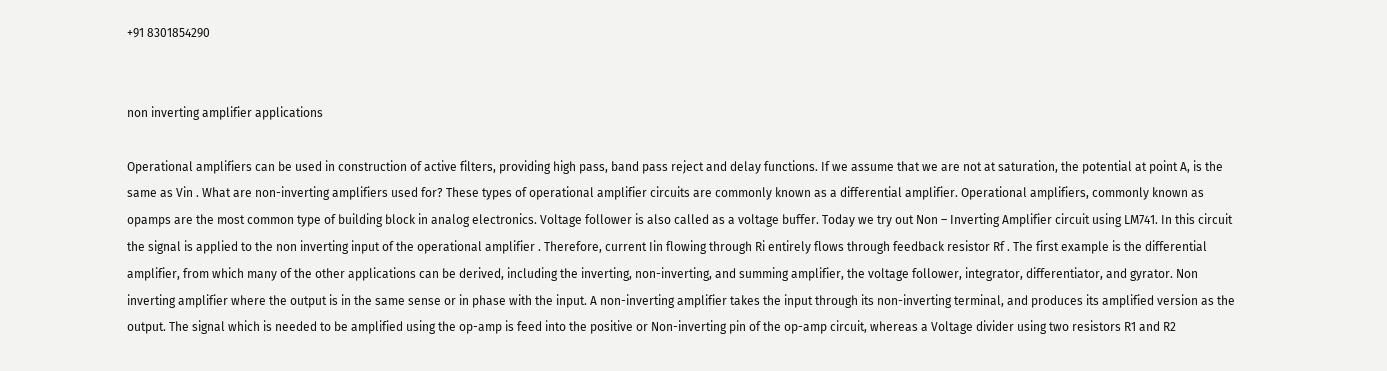+91 8301854290


non inverting amplifier applications

Operational amplifiers can be used in construction of active filters, providing high pass, band pass reject and delay functions. If we assume that we are not at saturation, the potential at point A, is the same as Vin . What are non-inverting amplifiers used for? These types of operational amplifier circuits are commonly known as a differential amplifier. Operational amplifiers, commonly known as opamps are the most common type of building block in analog electronics. Voltage follower is also called as a voltage buffer. Today we try out Non – Inverting Amplifier circuit using LM741. In this circuit the signal is applied to the non inverting input of the operational amplifier . Therefore, current Iin flowing through Ri entirely flows through feedback resistor Rf . The first example is the differential amplifier, from which many of the other applications can be derived, including the inverting, non-inverting, and summing amplifier, the voltage follower, integrator, differentiator, and gyrator. Non inverting amplifier where the output is in the same sense or in phase with the input. A non-inverting amplifier takes the input through its non-inverting terminal, and produces its amplified version as the output. The signal which is needed to be amplified using the op-amp is feed into the positive or Non-inverting pin of the op-amp circuit, whereas a Voltage divider using two resistors R1 and R2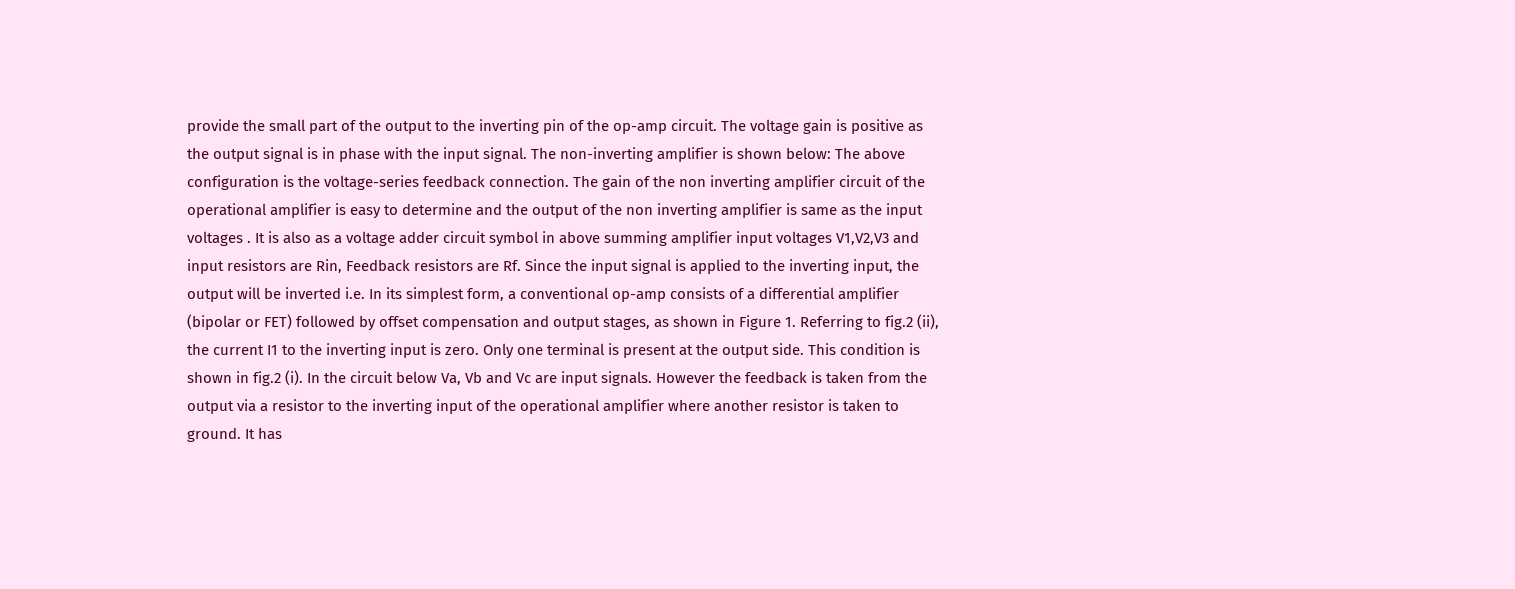provide the small part of the output to the inverting pin of the op-amp circuit. The voltage gain is positive as the output signal is in phase with the input signal. The non-inverting amplifier is shown below: The above configuration is the voltage-series feedback connection. The gain of the non inverting amplifier circuit of the operational amplifier is easy to determine and the output of the non inverting amplifier is same as the input voltages . It is also as a voltage adder circuit symbol in above summing amplifier input voltages V1,V2,V3 and input resistors are Rin, Feedback resistors are Rf. Since the input signal is applied to the inverting input, the output will be inverted i.e. In its simplest form, a conventional op-amp consists of a differential amplifier (bipolar or FET) followed by offset compensation and output stages, as shown in Figure 1. Referring to fig.2 (ii), the current I1 to the inverting input is zero. Only one terminal is present at the output side. This condition is shown in fig.2 (i). In the circuit below Va, Vb and Vc are input signals. However the feedback is taken from the output via a resistor to the inverting input of the operational amplifier where another resistor is taken to ground. It has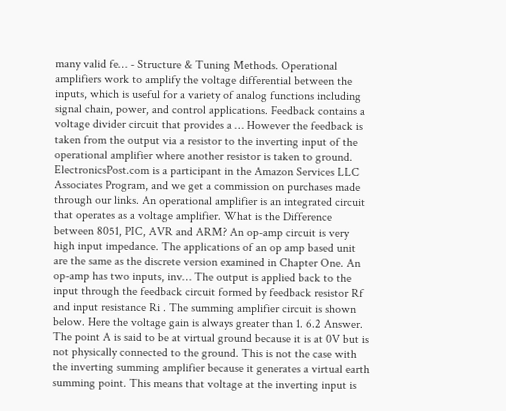many valid fe… - Structure & Tuning Methods. Operational amplifiers work to amplify the voltage differential between the inputs, which is useful for a variety of analog functions including signal chain, power, and control applications. Feedback contains a voltage divider circuit that provides a … However the feedback is taken from the output via a resistor to the inverting input of the operational amplifier where another resistor is taken to ground. ElectronicsPost.com is a participant in the Amazon Services LLC Associates Program, and we get a commission on purchases made through our links. An operational amplifier is an integrated circuit that operates as a voltage amplifier. What is the Difference between 8051, PIC, AVR and ARM? An op-amp circuit is very high input impedance. The applications of an op amp based unit are the same as the discrete version examined in Chapter One. An op-amp has two inputs, inv… The output is applied back to the input through the feedback circuit formed by feedback resistor Rf and input resistance Ri . The summing amplifier circuit is shown below. Here the voltage gain is always greater than 1. 6.2 Answer. The point A is said to be at virtual ground because it is at 0V but is not physically connected to the ground. This is not the case with the inverting summing amplifier because it generates a virtual earth summing point. This means that voltage at the inverting input is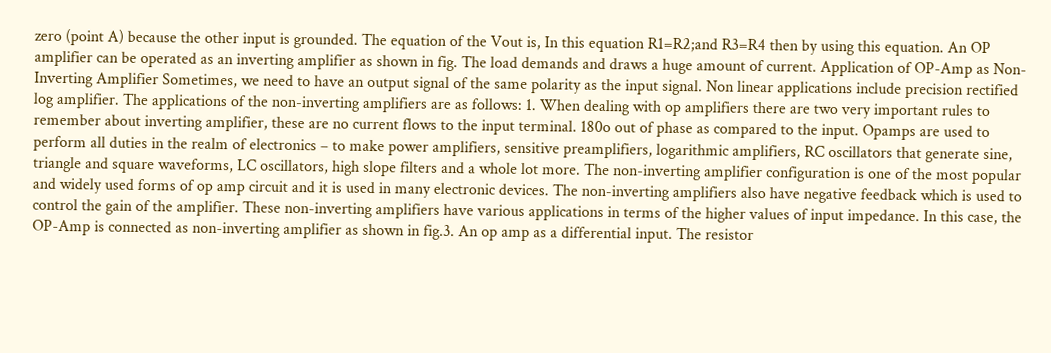zero (point A) because the other input is grounded. The equation of the Vout is, In this equation R1=R2;and R3=R4 then by using this equation. An OP amplifier can be operated as an inverting amplifier as shown in fig. The load demands and draws a huge amount of current. Application of OP-Amp as Non-Inverting Amplifier Sometimes, we need to have an output signal of the same polarity as the input signal. Non linear applications include precision rectified log amplifier. The applications of the non-inverting amplifiers are as follows: 1. When dealing with op amplifiers there are two very important rules to remember about inverting amplifier, these are no current flows to the input terminal. 180o out of phase as compared to the input. Opamps are used to perform all duties in the realm of electronics – to make power amplifiers, sensitive preamplifiers, logarithmic amplifiers, RC oscillators that generate sine, triangle and square waveforms, LC oscillators, high slope filters and a whole lot more. The non-inverting amplifier configuration is one of the most popular and widely used forms of op amp circuit and it is used in many electronic devices. The non-inverting amplifiers also have negative feedback which is used to control the gain of the amplifier. These non-inverting amplifiers have various applications in terms of the higher values of input impedance. In this case, the OP-Amp is connected as non-inverting amplifier as shown in fig.3. An op amp as a differential input. The resistor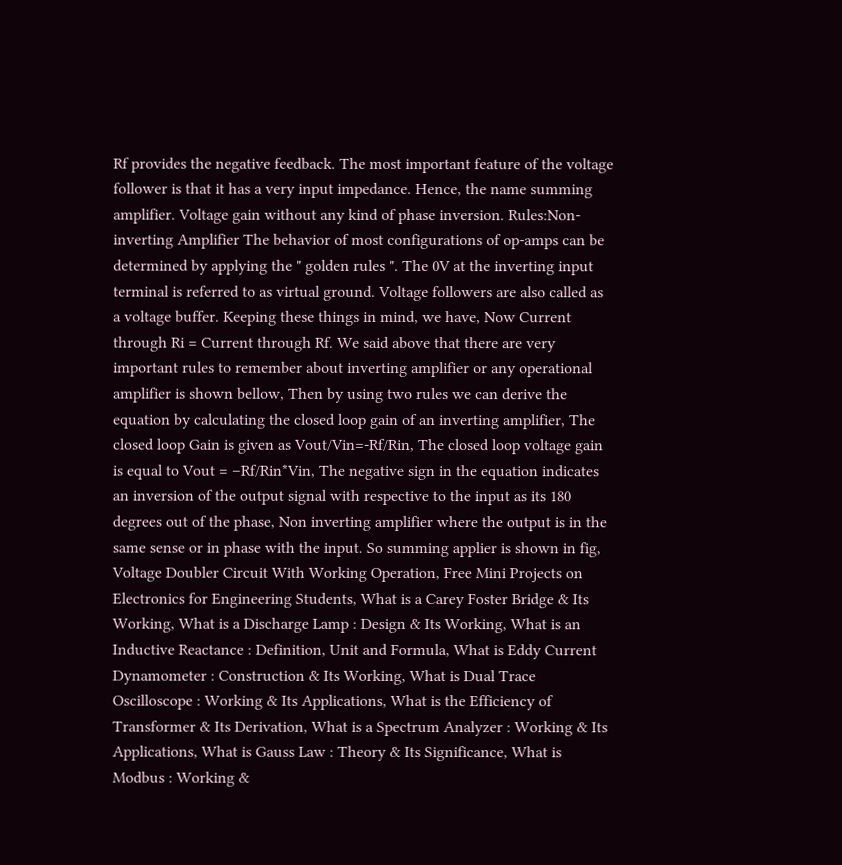Rf provides the negative feedback. The most important feature of the voltage follower is that it has a very input impedance. Hence, the name summing amplifier. Voltage gain without any kind of phase inversion. Rules:Non-inverting Amplifier The behavior of most configurations of op-amps can be determined by applying the " golden rules ". The 0V at the inverting input terminal is referred to as virtual ground. Voltage followers are also called as a voltage buffer. Keeping these things in mind, we have, Now Current through Ri = Current through Rf. We said above that there are very important rules to remember about inverting amplifier or any operational amplifier is shown bellow, Then by using two rules we can derive the equation by calculating the closed loop gain of an inverting amplifier, The closed loop Gain is given as Vout/Vin=-Rf/Rin, The closed loop voltage gain is equal to Vout = –Rf/Rin*Vin, The negative sign in the equation indicates an inversion of the output signal with respective to the input as its 180 degrees out of the phase, Non inverting amplifier where the output is in the same sense or in phase with the input. So summing applier is shown in fig, Voltage Doubler Circuit With Working Operation, Free Mini Projects on Electronics for Engineering Students, What is a Carey Foster Bridge & Its Working, What is a Discharge Lamp : Design & Its Working, What is an Inductive Reactance : Definition, Unit and Formula, What is Eddy Current Dynamometer : Construction & Its Working, What is Dual Trace Oscilloscope : Working & Its Applications, What is the Efficiency of Transformer & Its Derivation, What is a Spectrum Analyzer : Working & Its Applications, What is Gauss Law : Theory & Its Significance, What is Modbus : Working &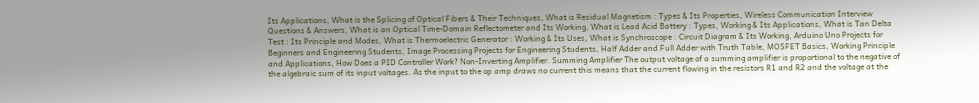Its Applications, What is the Splicing of Optical Fibers & Their Techniques, What is Residual Magnetism : Types & Its Properties, Wireless Communication Interview Questions & Answers, What is an Optical Time-Domain Reflectometer and Its Working, What is Lead Acid Battery : Types, Working & Its Applications, What is Tan Delta Test : Its Principle and Modes, What is Thermoelectric Generator : Working & Its Uses, What is Synchroscope : Circuit Diagram & Its Working, Arduino Uno Projects for Beginners and Engineering Students, Image Processing Projects for Engineering Students, Half Adder and Full Adder with Truth Table, MOSFET Basics, Working Principle and Applications, How Does a PID Controller Work? Non-Inverting Amplifier. Summing Amplifier The output voltage of a summing amplifier is proportional to the negative of the algebraic sum of its input voltages. As the input to the op amp draws no current this means that the current flowing in the resistors R1 and R2 and the voltage at the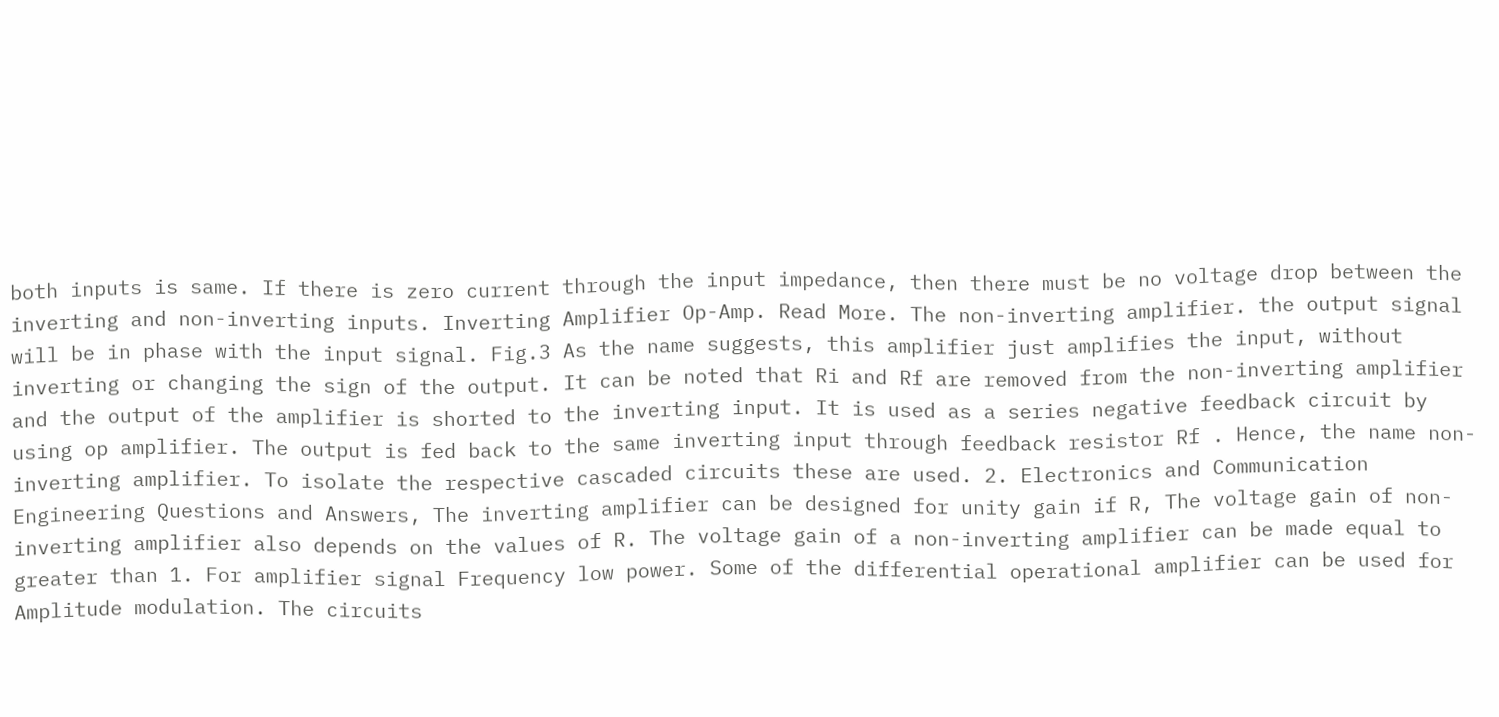both inputs is same. If there is zero current through the input impedance, then there must be no voltage drop between the inverting and non-inverting inputs. Inverting Amplifier Op-Amp. Read More. The non-inverting amplifier. the output signal will be in phase with the input signal. Fig.3 As the name suggests, this amplifier just amplifies the input, without inverting or changing the sign of the output. It can be noted that Ri and Rf are removed from the non-inverting amplifier and the output of the amplifier is shorted to the inverting input. It is used as a series negative feedback circuit by using op amplifier. The output is fed back to the same inverting input through feedback resistor Rf . Hence, the name non-inverting amplifier. To isolate the respective cascaded circuits these are used. 2. Electronics and Communication Engineering Questions and Answers, The inverting amplifier can be designed for unity gain if R, The voltage gain of non-inverting amplifier also depends on the values of R. The voltage gain of a non-inverting amplifier can be made equal to greater than 1. For amplifier signal Frequency low power. Some of the differential operational amplifier can be used for Amplitude modulation. The circuits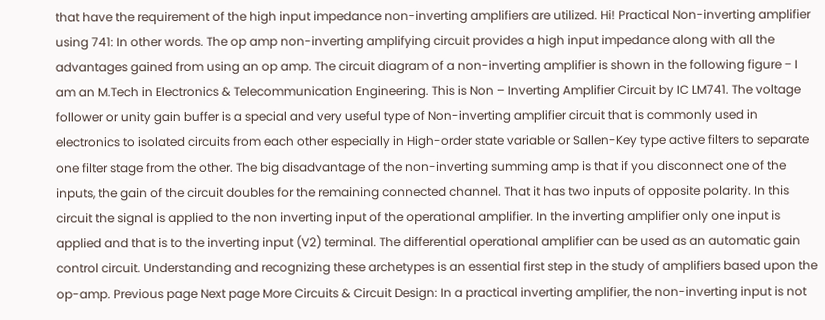that have the requirement of the high input impedance non-inverting amplifiers are utilized. Hi! Practical Non-inverting amplifier using 741: In other words. The op amp non-inverting amplifying circuit provides a high input impedance along with all the advantages gained from using an op amp. The circuit diagram of a non-inverting amplifier is shown in the following figure − I am an M.Tech in Electronics & Telecommunication Engineering. This is Non – Inverting Amplifier Circuit by IC LM741. The voltage follower or unity gain buffer is a special and very useful type of Non-inverting amplifier circuit that is commonly used in electronics to isolated circuits from each other especially in High-order state variable or Sallen-Key type active filters to separate one filter stage from the other. The big disadvantage of the non-inverting summing amp is that if you disconnect one of the inputs, the gain of the circuit doubles for the remaining connected channel. That it has two inputs of opposite polarity. In this circuit the signal is applied to the non inverting input of the operational amplifier. In the inverting amplifier only one input is applied and that is to the inverting input (V2) terminal. The differential operational amplifier can be used as an automatic gain control circuit. Understanding and recognizing these archetypes is an essential first step in the study of amplifiers based upon the op-amp. Previous page Next page More Circuits & Circuit Design: In a practical inverting amplifier, the non-inverting input is not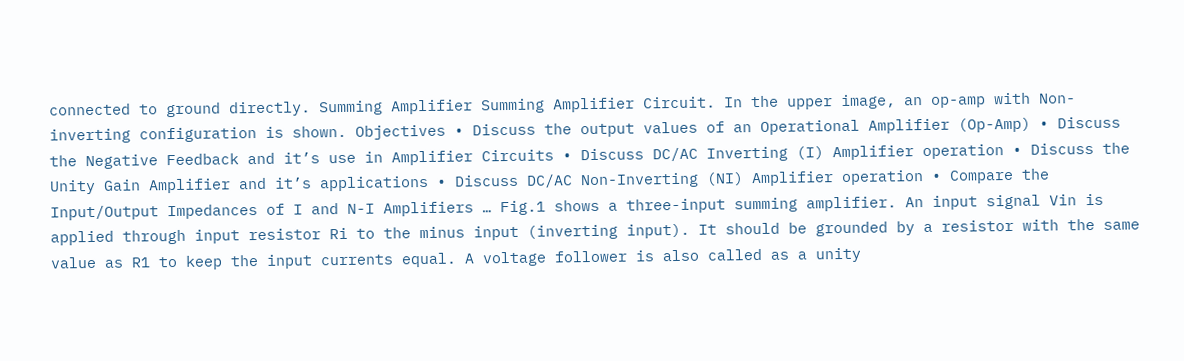connected to ground directly. Summing Amplifier Summing Amplifier Circuit. In the upper image, an op-amp with Non-inverting configuration is shown. Objectives • Discuss the output values of an Operational Amplifier (Op-Amp) • Discuss the Negative Feedback and it’s use in Amplifier Circuits • Discuss DC/AC Inverting (I) Amplifier operation • Discuss the Unity Gain Amplifier and it’s applications • Discuss DC/AC Non-Inverting (NI) Amplifier operation • Compare the Input/Output Impedances of I and N-I Amplifiers … Fig.1 shows a three-input summing amplifier. An input signal Vin is applied through input resistor Ri to the minus input (inverting input). It should be grounded by a resistor with the same value as R1 to keep the input currents equal. A voltage follower is also called as a unity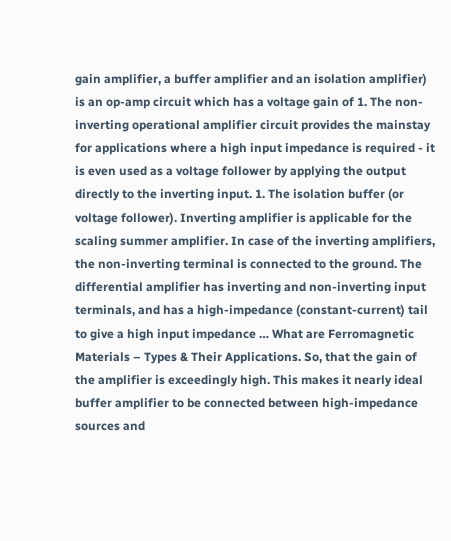gain amplifier, a buffer amplifier and an isolation amplifier) is an op-amp circuit which has a voltage gain of 1. The non-inverting operational amplifier circuit provides the mainstay for applications where a high input impedance is required - it is even used as a voltage follower by applying the output directly to the inverting input. 1. The isolation buffer (or voltage follower). Inverting amplifier is applicable for the scaling summer amplifier. In case of the inverting amplifiers, the non-inverting terminal is connected to the ground. The differential amplifier has inverting and non-inverting input terminals, and has a high-impedance (constant-current) tail to give a high input impedance … What are Ferromagnetic Materials – Types & Their Applications. So, that the gain of the amplifier is exceedingly high. This makes it nearly ideal buffer amplifier to be connected between high-impedance sources and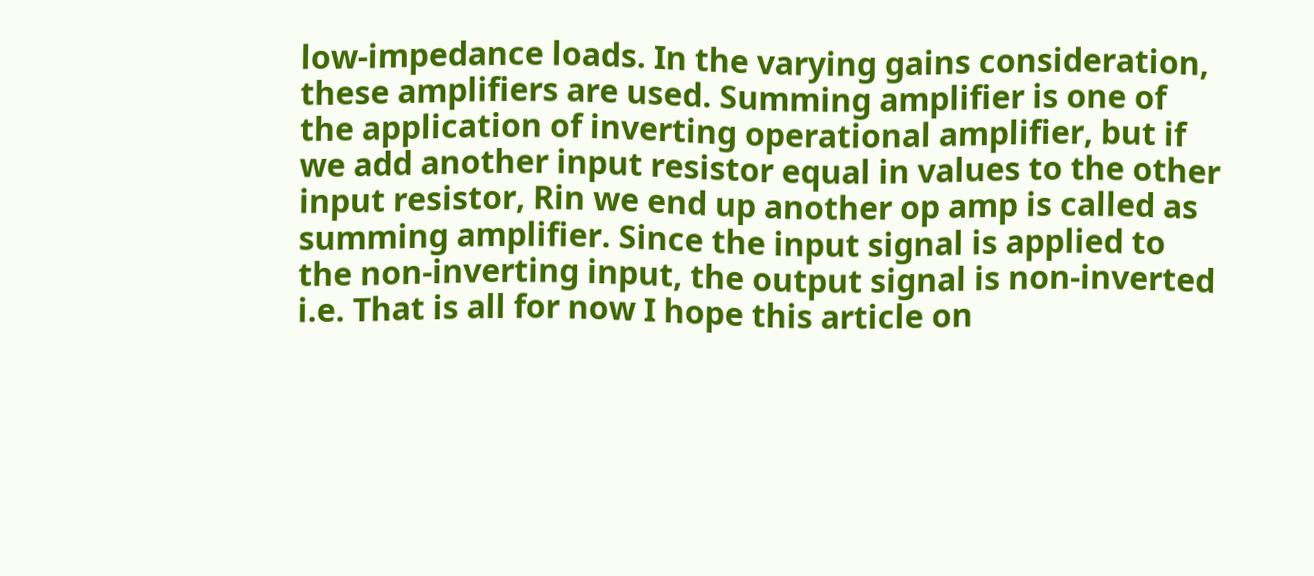low-impedance loads. In the varying gains consideration, these amplifiers are used. Summing amplifier is one of the application of inverting operational amplifier, but if we add another input resistor equal in values to the other input resistor, Rin we end up another op amp is called as summing amplifier. Since the input signal is applied to the non-inverting input, the output signal is non-inverted i.e. That is all for now I hope this article on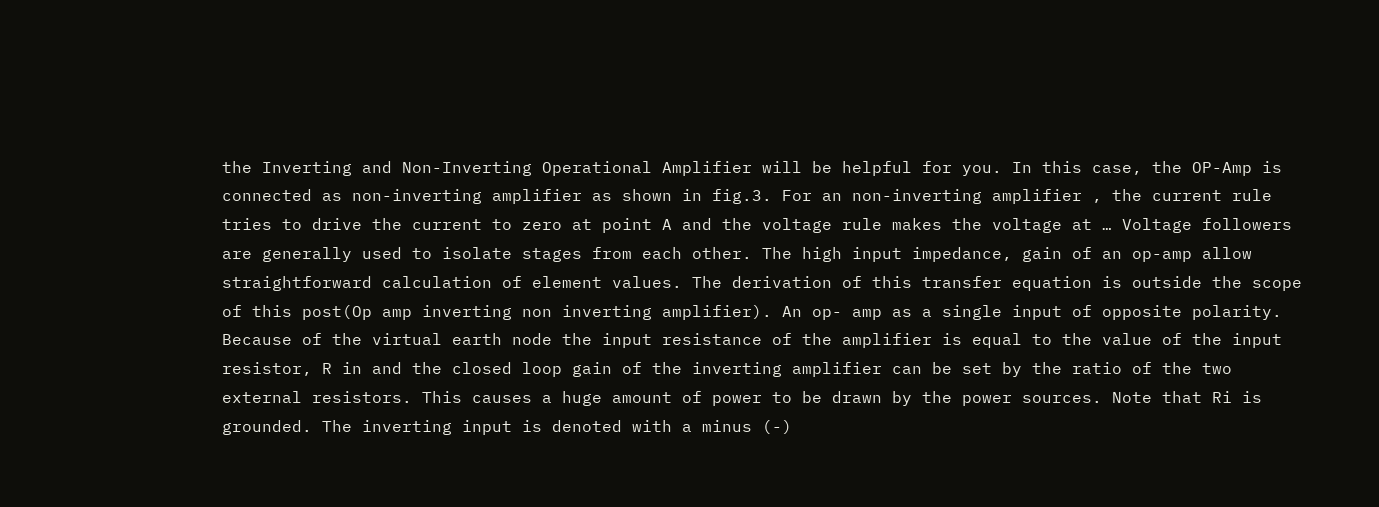the Inverting and Non-Inverting Operational Amplifier will be helpful for you. In this case, the OP-Amp is connected as non-inverting amplifier as shown in fig.3. For an non-inverting amplifier , the current rule tries to drive the current to zero at point A and the voltage rule makes the voltage at … Voltage followers are generally used to isolate stages from each other. The high input impedance, gain of an op-amp allow straightforward calculation of element values. The derivation of this transfer equation is outside the scope of this post(Op amp inverting non inverting amplifier). An op- amp as a single input of opposite polarity. Because of the virtual earth node the input resistance of the amplifier is equal to the value of the input resistor, R in and the closed loop gain of the inverting amplifier can be set by the ratio of the two external resistors. This causes a huge amount of power to be drawn by the power sources. Note that Ri is grounded. The inverting input is denoted with a minus (-)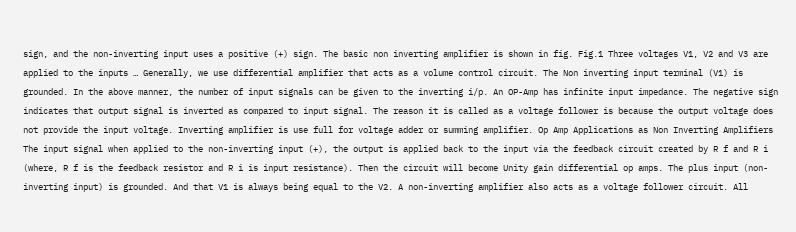sign, and the non-inverting input uses a positive (+) sign. The basic non inverting amplifier is shown in fig. Fig.1 Three voltages V1, V2 and V3 are applied to the inputs … Generally, we use differential amplifier that acts as a volume control circuit. The Non inverting input terminal (V1) is grounded. In the above manner, the number of input signals can be given to the inverting i/p. An OP-Amp has infinite input impedance. The negative sign indicates that output signal is inverted as compared to input signal. The reason it is called as a voltage follower is because the output voltage does not provide the input voltage. Inverting amplifier is use full for voltage adder or summing amplifier. Op Amp Applications as Non Inverting Amplifiers The input signal when applied to the non-inverting input (+), the output is applied back to the input via the feedback circuit created by R f and R i (where, R f is the feedback resistor and R i is input resistance). Then the circuit will become Unity gain differential op amps. The plus input (non-inverting input) is grounded. And that V1 is always being equal to the V2. A non-inverting amplifier also acts as a voltage follower circuit. All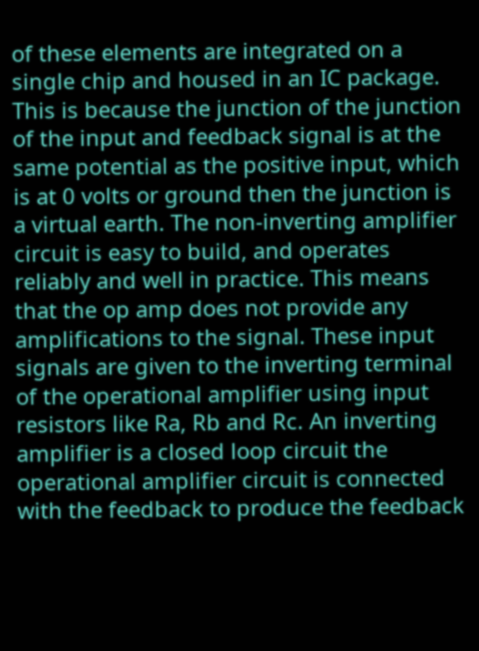of these elements are integrated on a single chip and housed in an IC package. This is because the junction of the junction of the input and feedback signal is at the same potential as the positive input, which is at 0 volts or ground then the junction is a virtual earth. The non-inverting amplifier circuit is easy to build, and operates reliably and well in practice. This means that the op amp does not provide any amplifications to the signal. These input signals are given to the inverting terminal of the operational amplifier using input resistors like Ra, Rb and Rc. An inverting amplifier is a closed loop circuit the operational amplifier circuit is connected with the feedback to produce the feedback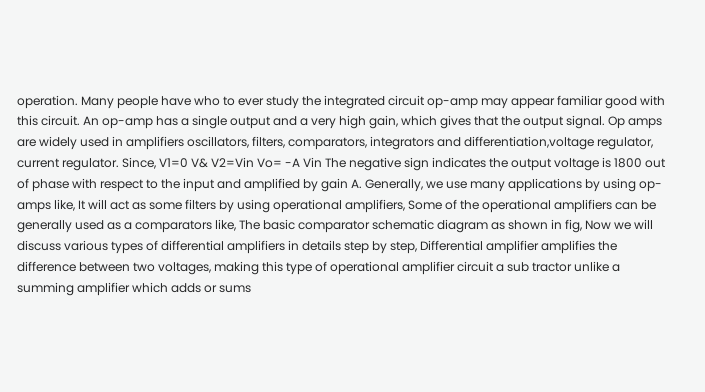operation. Many people have who to ever study the integrated circuit op-amp may appear familiar good with this circuit. An op-amp has a single output and a very high gain, which gives that the output signal. Op amps are widely used in amplifiers oscillators, filters, comparators, integrators and differentiation,voltage regulator, current regulator. Since, V1=0 V& V2=Vin Vo= -A Vin The negative sign indicates the output voltage is 1800 out of phase with respect to the input and amplified by gain A. Generally, we use many applications by using op-amps like, It will act as some filters by using operational amplifiers, Some of the operational amplifiers can be generally used as a comparators like, The basic comparator schematic diagram as shown in fig, Now we will discuss various types of differential amplifiers in details step by step, Differential amplifier amplifies the difference between two voltages, making this type of operational amplifier circuit a sub tractor unlike a summing amplifier which adds or sums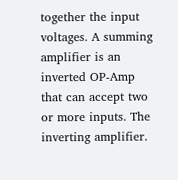together the input voltages. A summing amplifier is an inverted OP-Amp that can accept two or more inputs. The inverting amplifier.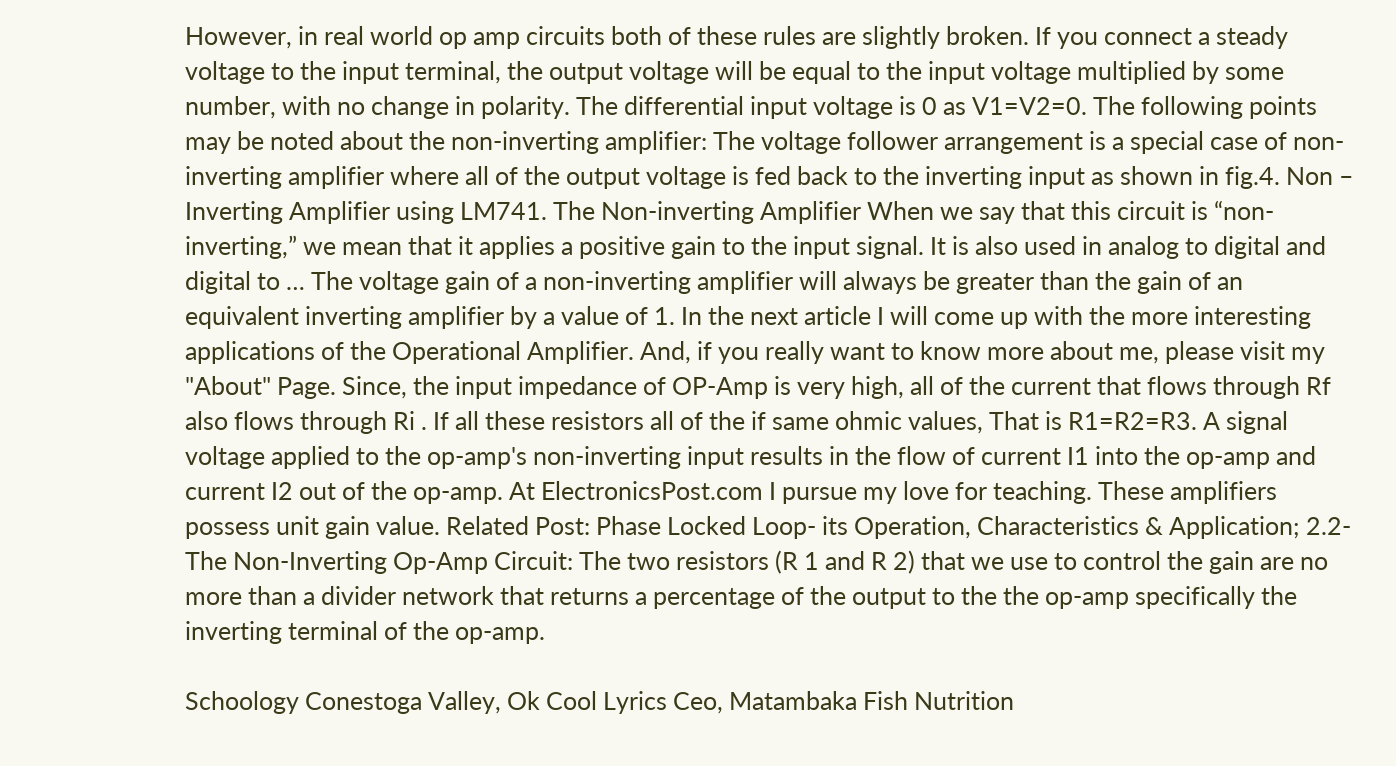However, in real world op amp circuits both of these rules are slightly broken. If you connect a steady voltage to the input terminal, the output voltage will be equal to the input voltage multiplied by some number, with no change in polarity. The differential input voltage is 0 as V1=V2=0. The following points may be noted about the non-inverting amplifier: The voltage follower arrangement is a special case of non-inverting amplifier where all of the output voltage is fed back to the inverting input as shown in fig.4. Non – Inverting Amplifier using LM741. The Non-inverting Amplifier When we say that this circuit is “non-inverting,” we mean that it applies a positive gain to the input signal. It is also used in analog to digital and digital to … The voltage gain of a non-inverting amplifier will always be greater than the gain of an equivalent inverting amplifier by a value of 1. In the next article I will come up with the more interesting applications of the Operational Amplifier. And, if you really want to know more about me, please visit my "About" Page. Since, the input impedance of OP-Amp is very high, all of the current that flows through Rf also flows through Ri . If all these resistors all of the if same ohmic values, That is R1=R2=R3. A signal voltage applied to the op-amp's non-inverting input results in the flow of current I1 into the op-amp and current I2 out of the op-amp. At ElectronicsPost.com I pursue my love for teaching. These amplifiers possess unit gain value. Related Post: Phase Locked Loop- its Operation, Characteristics & Application; 2.2- The Non-Inverting Op-Amp Circuit: The two resistors (R 1 and R 2) that we use to control the gain are no more than a divider network that returns a percentage of the output to the the op-amp specifically the inverting terminal of the op-amp.

Schoology Conestoga Valley, Ok Cool Lyrics Ceo, Matambaka Fish Nutrition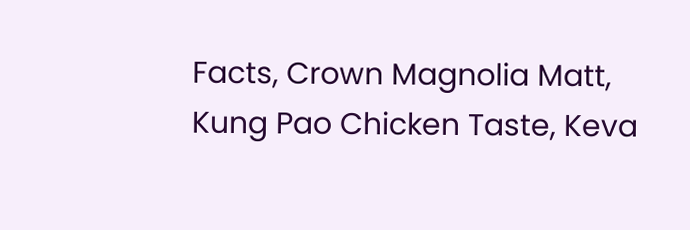Facts, Crown Magnolia Matt, Kung Pao Chicken Taste, Keva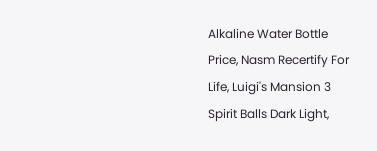Alkaline Water Bottle Price, Nasm Recertify For Life, Luigi's Mansion 3 Spirit Balls Dark Light,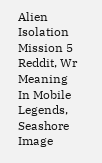Alien Isolation Mission 5 Reddit, Wr Meaning In Mobile Legends, Seashore Image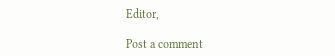Editor,

Post a comment